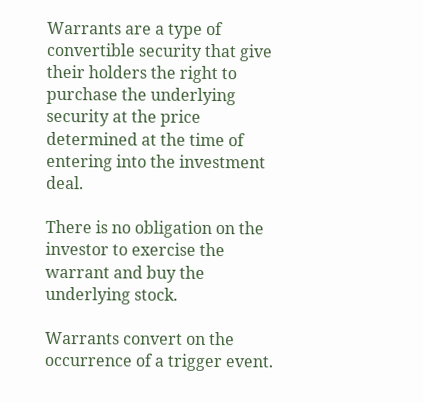Warrants are a type of convertible security that give their holders the right to purchase the underlying security at the price determined at the time of entering into the investment deal.

There is no obligation on the investor to exercise the warrant and buy the underlying stock.

Warrants convert on the occurrence of a trigger event.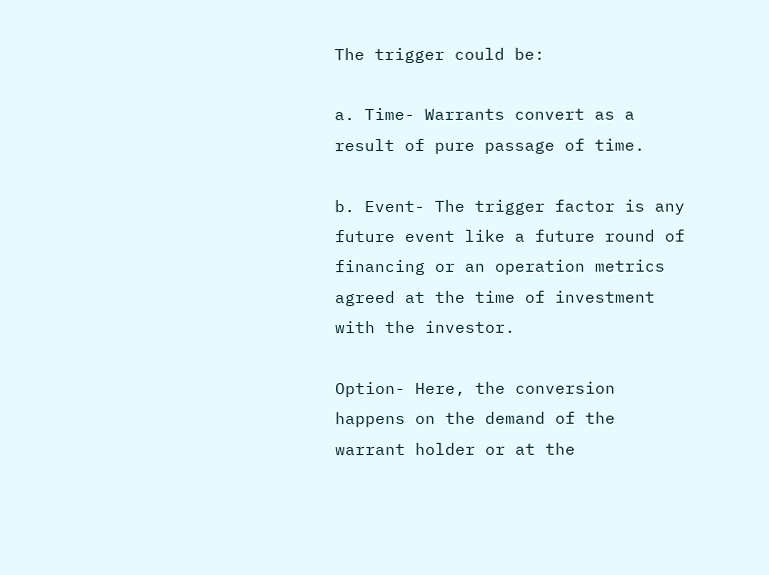The trigger could be:

a. Time- Warrants convert as a result of pure passage of time.

b. Event- The trigger factor is any future event like a future round of financing or an operation metrics agreed at the time of investment with the investor.

Option- Here, the conversion happens on the demand of the warrant holder or at the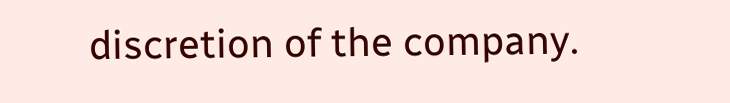discretion of the company.